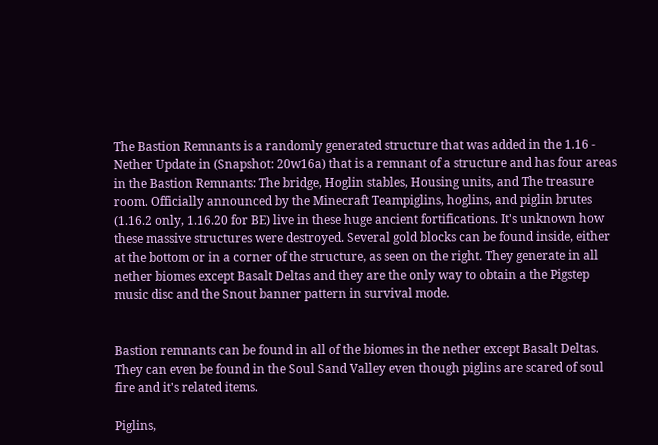The Bastion Remnants is a randomly generated structure that was added in the 1.16 - Nether Update in (Snapshot: 20w16a) that is a remnant of a structure and has four areas in the Bastion Remnants: The bridge, Hoglin stables, Housing units, and The treasure room. Officially announced by the Minecraft Teampiglins, hoglins, and piglin brutes (1.16.2 only, 1.16.20 for BE) live in these huge ancient fortifications. It's unknown how these massive structures were destroyed. Several gold blocks can be found inside, either at the bottom or in a corner of the structure, as seen on the right. They generate in all nether biomes except Basalt Deltas and they are the only way to obtain a the Pigstep music disc and the Snout banner pattern in survival mode.


Bastion remnants can be found in all of the biomes in the nether except Basalt Deltas. They can even be found in the Soul Sand Valley even though piglins are scared of soul fire and it's related items.

Piglins,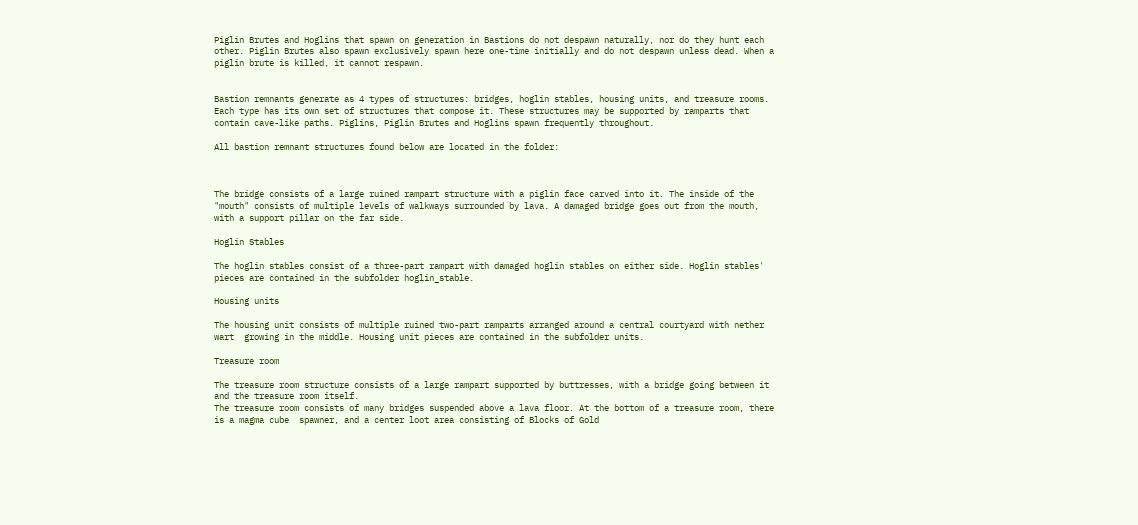Piglin Brutes and Hoglins that spawn on generation in Bastions do not despawn naturally, nor do they hunt each other. Piglin Brutes also spawn exclusively spawn here one-time initially and do not despawn unless dead. When a piglin brute is killed, it cannot respawn.


Bastion remnants generate as 4 types of structures: bridges, hoglin stables, housing units, and treasure rooms. Each type has its own set of structures that compose it. These structures may be supported by ramparts that contain cave-like paths. Piglins, Piglin Brutes and Hoglins spawn frequently throughout.

All bastion remnant structures found below are located in the folder:



The bridge consists of a large ruined rampart structure with a piglin face carved into it. The inside of the "mouth" consists of multiple levels of walkways surrounded by lava. A damaged bridge goes out from the mouth, with a support pillar on the far side.

Hoglin Stables

The hoglin stables consist of a three-part rampart with damaged hoglin stables on either side. Hoglin stables' pieces are contained in the subfolder hoglin_stable.

Housing units

The housing unit consists of multiple ruined two-part ramparts arranged around a central courtyard with nether wart  growing in the middle. Housing unit pieces are contained in the subfolder units.

Treasure room

The treasure room structure consists of a large rampart supported by buttresses, with a bridge going between it and the treasure room itself.
The treasure room consists of many bridges suspended above a lava floor. At the bottom of a treasure room, there is a magma cube  spawner, and a center loot area consisting of Blocks of Gold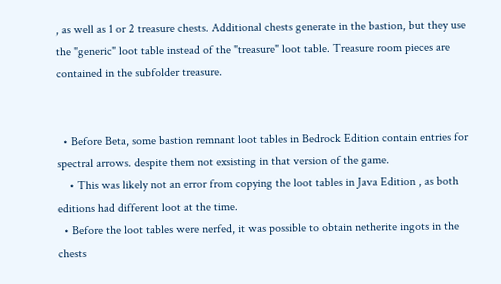, as well as 1 or 2 treasure chests. Additional chests generate in the bastion, but they use the "generic" loot table instead of the "treasure" loot table. Treasure room pieces are contained in the subfolder treasure.


  • Before Beta, some bastion remnant loot tables in Bedrock Edition contain entries for spectral arrows. despite them not exsisting in that version of the game.
    • This was likely not an error from copying the loot tables in Java Edition , as both editions had different loot at the time.
  • Before the loot tables were nerfed, it was possible to obtain netherite ingots in the chests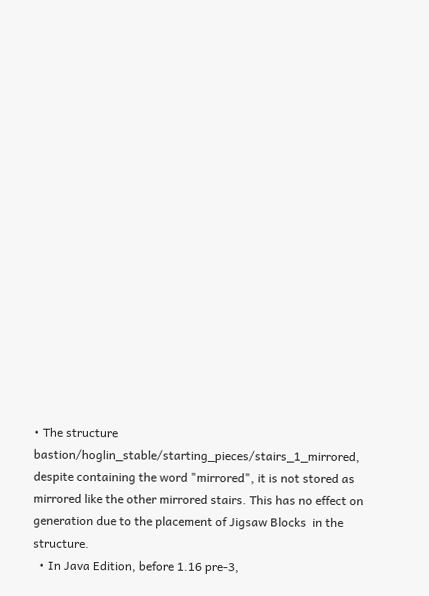• The structure bastion/hoglin_stable/starting_pieces/stairs_1_mirrored, despite containing the word "mirrored", it is not stored as mirrored like the other mirrored stairs. This has no effect on generation due to the placement of Jigsaw Blocks  in the structure.
  • In Java Edition, before 1.16 pre-3,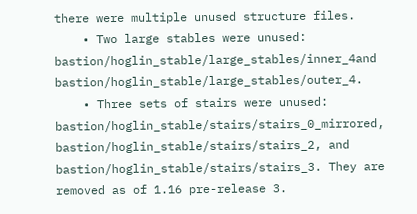there were multiple unused structure files.
    • Two large stables were unused: bastion/hoglin_stable/large_stables/inner_4and bastion/hoglin_stable/large_stables/outer_4.
    • Three sets of stairs were unused: bastion/hoglin_stable/stairs/stairs_0_mirrored, bastion/hoglin_stable/stairs/stairs_2, and bastion/hoglin_stable/stairs/stairs_3. They are removed as of 1.16 pre-release 3.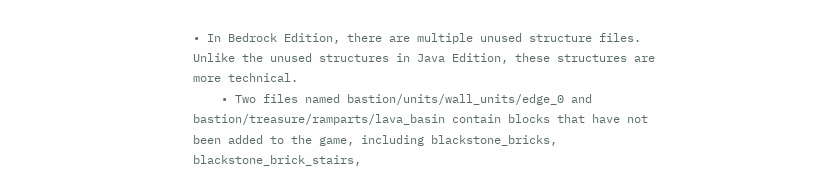• In Bedrock Edition, there are multiple unused structure files. Unlike the unused structures in Java Edition, these structures are more technical.
    • Two files named bastion/units/wall_units/edge_0 and bastion/treasure/ramparts/lava_basin contain blocks that have not been added to the game, including blackstone_bricks, blackstone_brick_stairs,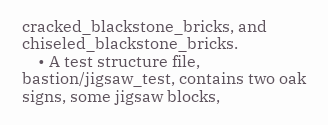cracked_blackstone_bricks, and chiseled_blackstone_bricks.
    • A test structure file, bastion/jigsaw_test, contains two oak signs, some jigsaw blocks,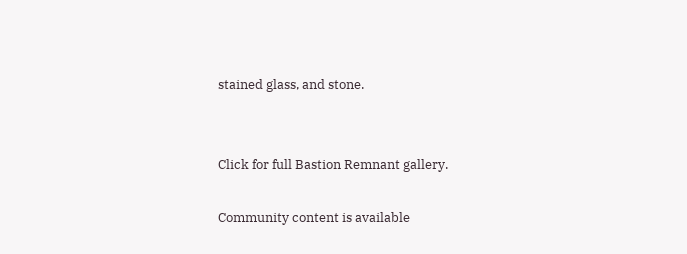stained glass, and stone.


Click for full Bastion Remnant gallery.

Community content is available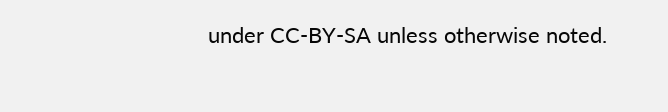under CC-BY-SA unless otherwise noted.